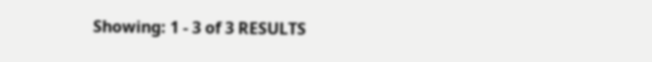Showing: 1 - 3 of 3 RESULTS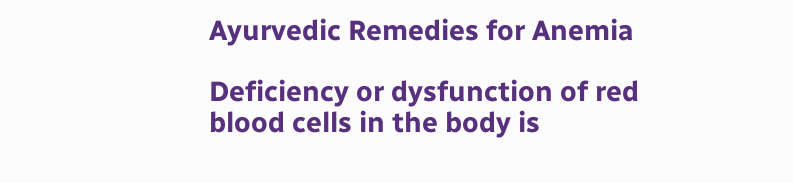Ayurvedic Remedies for Anemia

Deficiency or dysfunction of red blood cells in the body is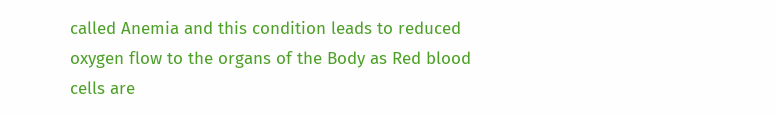called Anemia and this condition leads to reduced oxygen flow to the organs of the Body as Red blood cells are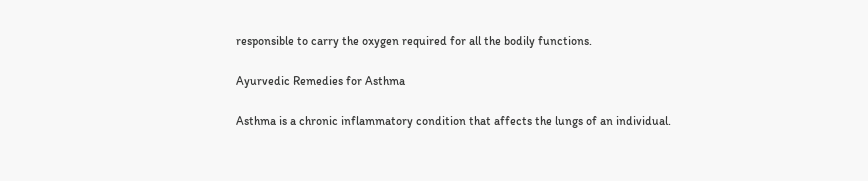responsible to carry the oxygen required for all the bodily functions.

Ayurvedic Remedies for Asthma

Asthma is a chronic inflammatory condition that affects the lungs of an individual.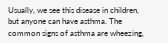Usually, we see this disease in children, but anyone can have asthma. The common signs of asthma are wheezing,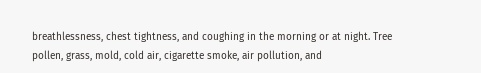breathlessness, chest tightness, and coughing in the morning or at night. Tree pollen, grass, mold, cold air, cigarette smoke, air pollution, and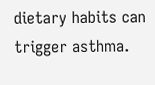dietary habits can trigger asthma.